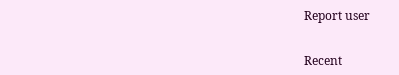Report user


Recent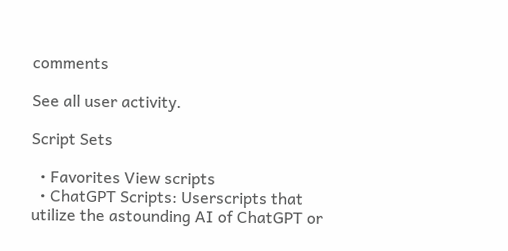comments

See all user activity.

Script Sets

  • Favorites View scripts
  • ChatGPT Scripts: Userscripts that utilize the astounding AI of ChatGPT or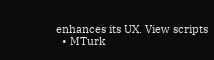enhances its UX. View scripts
  • MTurk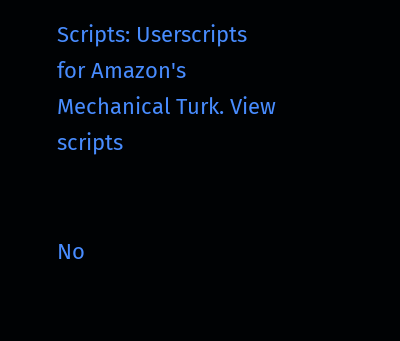Scripts: Userscripts for Amazon's Mechanical Turk. View scripts


No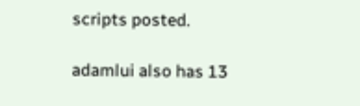scripts posted.

adamlui also has 13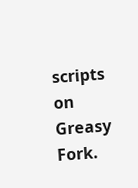scripts on Greasy Fork.